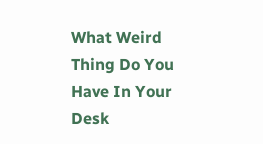What Weird Thing Do You Have In Your Desk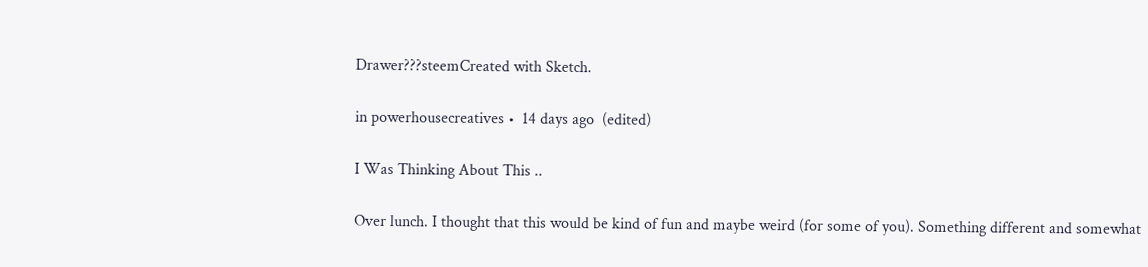Drawer???steemCreated with Sketch.

in powerhousecreatives •  14 days ago  (edited)

I Was Thinking About This ..

Over lunch. I thought that this would be kind of fun and maybe weird (for some of you). Something different and somewhat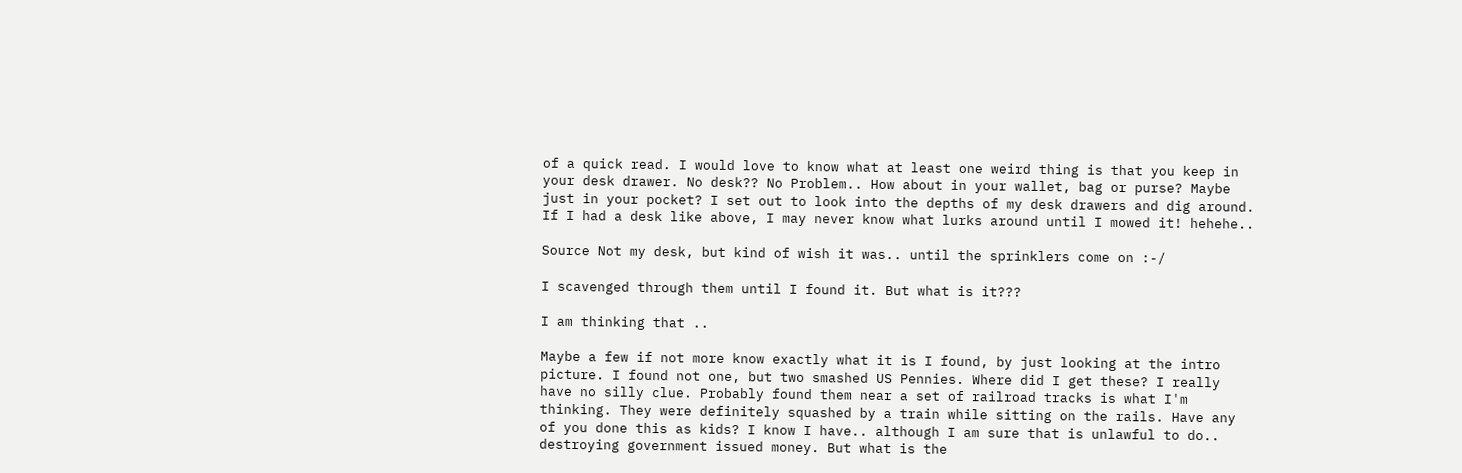of a quick read. I would love to know what at least one weird thing is that you keep in your desk drawer. No desk?? No Problem.. How about in your wallet, bag or purse? Maybe just in your pocket? I set out to look into the depths of my desk drawers and dig around. If I had a desk like above, I may never know what lurks around until I mowed it! hehehe..

Source Not my desk, but kind of wish it was.. until the sprinklers come on :-/

I scavenged through them until I found it. But what is it???

I am thinking that ..

Maybe a few if not more know exactly what it is I found, by just looking at the intro picture. I found not one, but two smashed US Pennies. Where did I get these? I really have no silly clue. Probably found them near a set of railroad tracks is what I'm thinking. They were definitely squashed by a train while sitting on the rails. Have any of you done this as kids? I know I have.. although I am sure that is unlawful to do.. destroying government issued money. But what is the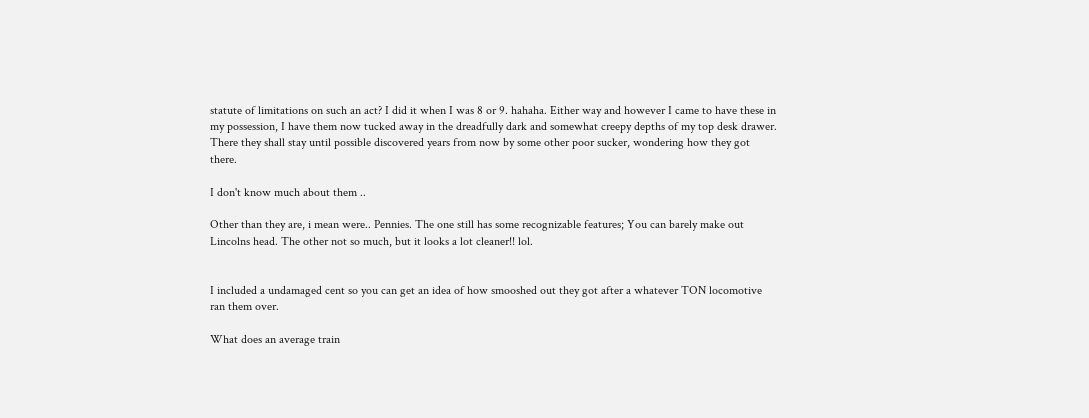statute of limitations on such an act? I did it when I was 8 or 9. hahaha. Either way and however I came to have these in my possession, I have them now tucked away in the dreadfully dark and somewhat creepy depths of my top desk drawer. There they shall stay until possible discovered years from now by some other poor sucker, wondering how they got there.

I don't know much about them ..

Other than they are, i mean were.. Pennies. The one still has some recognizable features; You can barely make out Lincolns head. The other not so much, but it looks a lot cleaner!! lol.


I included a undamaged cent so you can get an idea of how smooshed out they got after a whatever TON locomotive ran them over.

What does an average train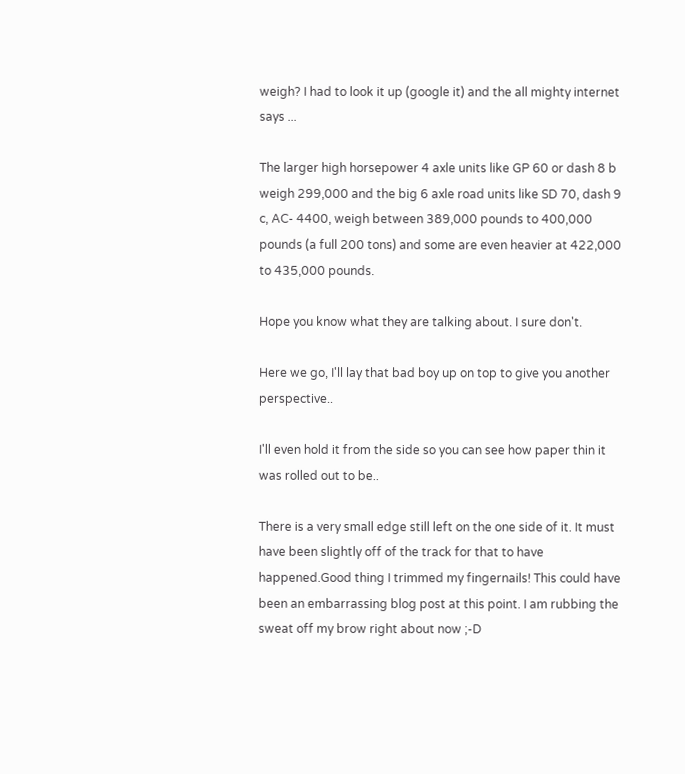weigh? I had to look it up (google it) and the all mighty internet says ...

The larger high horsepower 4 axle units like GP 60 or dash 8 b weigh 299,000 and the big 6 axle road units like SD 70, dash 9 c, AC- 4400, weigh between 389,000 pounds to 400,000 pounds (a full 200 tons) and some are even heavier at 422,000 to 435,000 pounds.

Hope you know what they are talking about. I sure don't.

Here we go, I'll lay that bad boy up on top to give you another perspective..

I'll even hold it from the side so you can see how paper thin it was rolled out to be..

There is a very small edge still left on the one side of it. It must have been slightly off of the track for that to have happened.Good thing I trimmed my fingernails! This could have been an embarrassing blog post at this point. I am rubbing the sweat off my brow right about now ;-D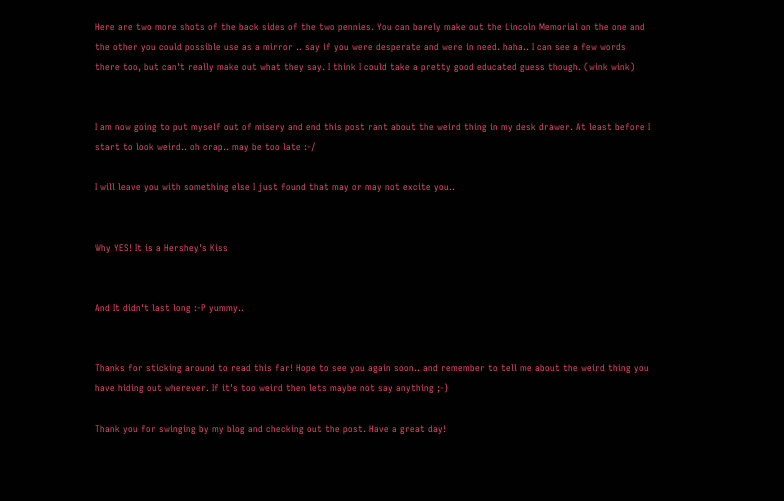Here are two more shots of the back sides of the two pennies. You can barely make out the Lincoln Memorial on the one and the other you could possible use as a mirror .. say if you were desperate and were in need. haha.. I can see a few words there too, but can't really make out what they say. I think I could take a pretty good educated guess though. (wink wink)


I am now going to put myself out of misery and end this post rant about the weird thing in my desk drawer. At least before I start to look weird.. oh crap.. may be too late :-/

I will leave you with something else I just found that may or may not excite you..


Why YES! It is a Hershey's Kiss


And It didn't last long :-P yummy..


Thanks for sticking around to read this far! Hope to see you again soon.. and remember to tell me about the weird thing you have hiding out wherever. If it's too weird then lets maybe not say anything ;-}

Thank you for swinging by my blog and checking out the post. Have a great day!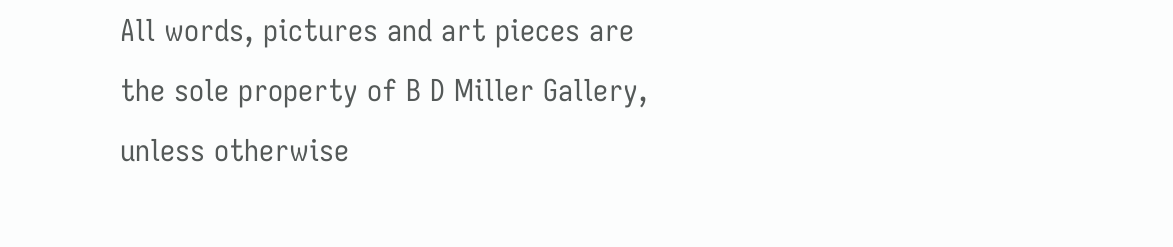All words, pictures and art pieces are the sole property of B D Miller Gallery, unless otherwise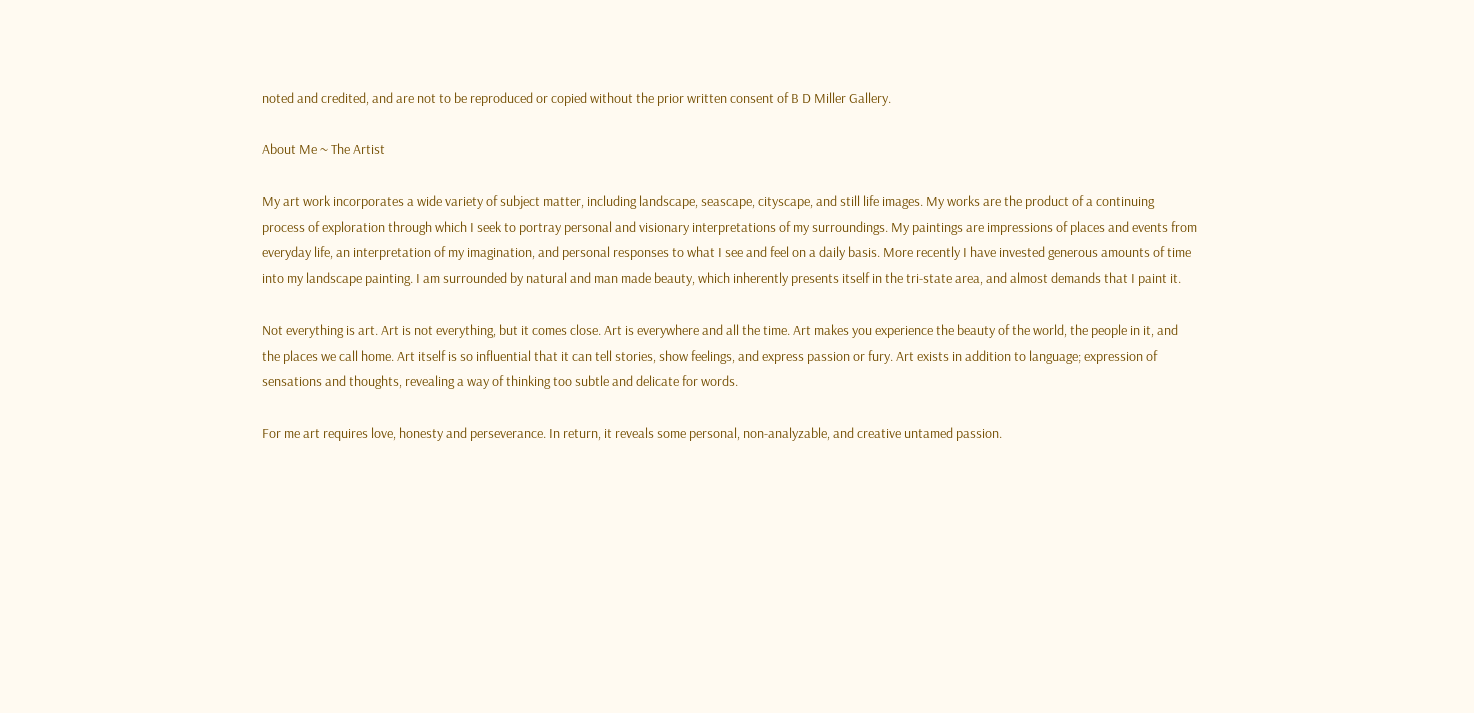noted and credited, and are not to be reproduced or copied without the prior written consent of B D Miller Gallery.

About Me ~ The Artist

My art work incorporates a wide variety of subject matter, including landscape, seascape, cityscape, and still life images. My works are the product of a continuing process of exploration through which I seek to portray personal and visionary interpretations of my surroundings. My paintings are impressions of places and events from everyday life, an interpretation of my imagination, and personal responses to what I see and feel on a daily basis. More recently I have invested generous amounts of time into my landscape painting. I am surrounded by natural and man made beauty, which inherently presents itself in the tri-state area, and almost demands that I paint it.

Not everything is art. Art is not everything, but it comes close. Art is everywhere and all the time. Art makes you experience the beauty of the world, the people in it, and the places we call home. Art itself is so influential that it can tell stories, show feelings, and express passion or fury. Art exists in addition to language; expression of sensations and thoughts, revealing a way of thinking too subtle and delicate for words.

For me art requires love, honesty and perseverance. In return, it reveals some personal, non-analyzable, and creative untamed passion.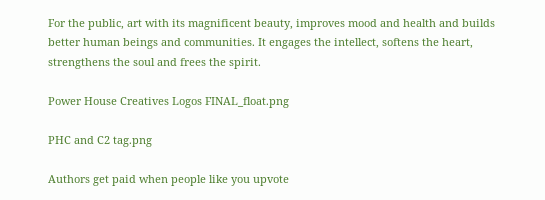For the public, art with its magnificent beauty, improves mood and health and builds better human beings and communities. It engages the intellect, softens the heart, strengthens the soul and frees the spirit.

Power House Creatives Logos FINAL_float.png

PHC and C2 tag.png

Authors get paid when people like you upvote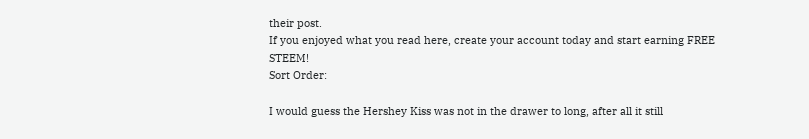their post.
If you enjoyed what you read here, create your account today and start earning FREE STEEM!
Sort Order:

I would guess the Hershey Kiss was not in the drawer to long, after all it still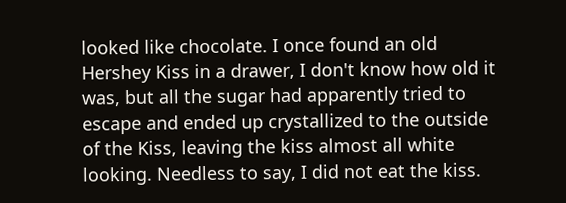looked like chocolate. I once found an old Hershey Kiss in a drawer, I don't know how old it was, but all the sugar had apparently tried to escape and ended up crystallized to the outside of the Kiss, leaving the kiss almost all white looking. Needless to say, I did not eat the kiss.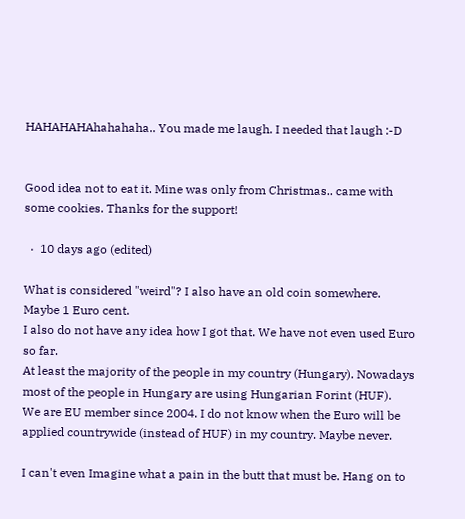HAHAHAHAhahahaha.. You made me laugh. I needed that laugh :-D


Good idea not to eat it. Mine was only from Christmas.. came with some cookies. Thanks for the support!

  ·  10 days ago (edited)

What is considered "weird"? I also have an old coin somewhere. Maybe 1 Euro cent.
I also do not have any idea how I got that. We have not even used Euro so far.
At least the majority of the people in my country (Hungary). Nowadays most of the people in Hungary are using Hungarian Forint (HUF).
We are EU member since 2004. I do not know when the Euro will be applied countrywide (instead of HUF) in my country. Maybe never.

I can't even Imagine what a pain in the butt that must be. Hang on to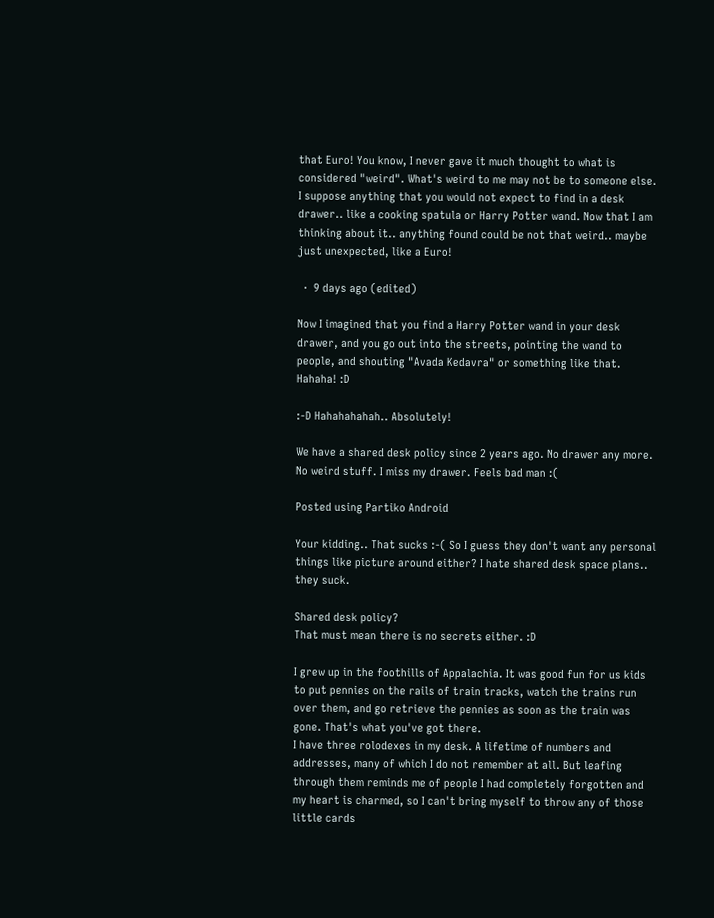that Euro! You know, I never gave it much thought to what is considered "weird". What's weird to me may not be to someone else. I suppose anything that you would not expect to find in a desk drawer.. like a cooking spatula or Harry Potter wand. Now that I am thinking about it.. anything found could be not that weird.. maybe just unexpected, like a Euro!

  ·  9 days ago (edited)

Now I imagined that you find a Harry Potter wand in your desk drawer, and you go out into the streets, pointing the wand to people, and shouting "Avada Kedavra" or something like that. Hahaha! :D

:-D Hahahahahah.. Absolutely!

We have a shared desk policy since 2 years ago. No drawer any more. No weird stuff. I miss my drawer. Feels bad man :(

Posted using Partiko Android

Your kidding.. That sucks :-( So I guess they don't want any personal things like picture around either? I hate shared desk space plans.. they suck.

Shared desk policy?
That must mean there is no secrets either. :D

I grew up in the foothills of Appalachia. It was good fun for us kids to put pennies on the rails of train tracks, watch the trains run over them, and go retrieve the pennies as soon as the train was gone. That's what you've got there.
I have three rolodexes in my desk. A lifetime of numbers and addresses, many of which I do not remember at all. But leafing through them reminds me of people I had completely forgotten and my heart is charmed, so I can't bring myself to throw any of those little cards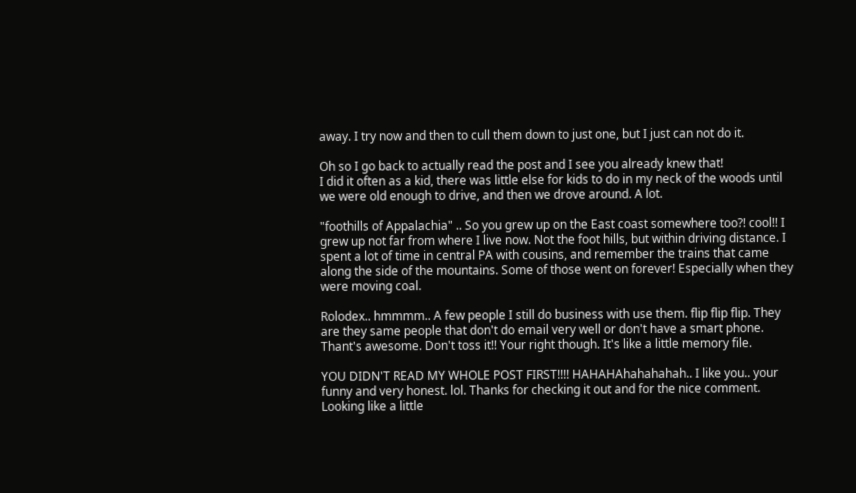away. I try now and then to cull them down to just one, but I just can not do it.

Oh so I go back to actually read the post and I see you already knew that!
I did it often as a kid, there was little else for kids to do in my neck of the woods until we were old enough to drive, and then we drove around. A lot.

"foothills of Appalachia" .. So you grew up on the East coast somewhere too?! cool!! I grew up not far from where I live now. Not the foot hills, but within driving distance. I spent a lot of time in central PA with cousins, and remember the trains that came along the side of the mountains. Some of those went on forever! Especially when they were moving coal.

Rolodex.. hmmmm.. A few people I still do business with use them. flip flip flip. They are they same people that don't do email very well or don't have a smart phone. Thant's awesome. Don't toss it!! Your right though. It's like a little memory file.

YOU DIDN'T READ MY WHOLE POST FIRST!!!! HAHAHAhahahahah.. I like you.. your funny and very honest. lol. Thanks for checking it out and for the nice comment. Looking like a little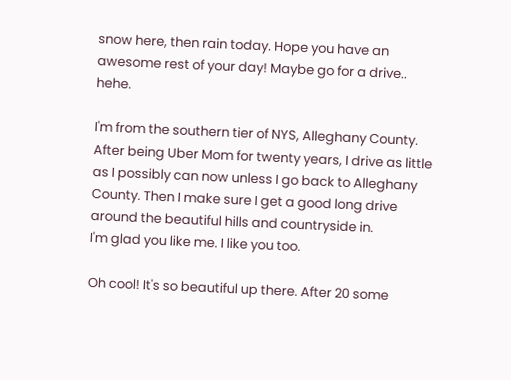snow here, then rain today. Hope you have an awesome rest of your day! Maybe go for a drive.. hehe.

I'm from the southern tier of NYS, Alleghany County.
After being Uber Mom for twenty years, I drive as little as I possibly can now unless I go back to Alleghany County. Then I make sure I get a good long drive around the beautiful hills and countryside in.
I'm glad you like me. I like you too.

Oh cool! It's so beautiful up there. After 20 some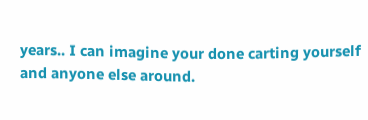years.. I can imagine your done carting yourself and anyone else around.